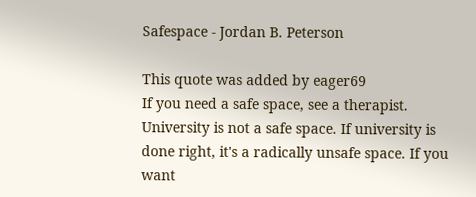Safespace - Jordan B. Peterson

This quote was added by eager69
If you need a safe space, see a therapist. University is not a safe space. If university is done right, it's a radically unsafe space. If you want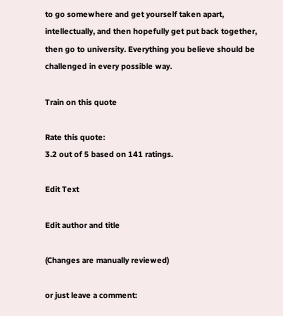to go somewhere and get yourself taken apart, intellectually, and then hopefully get put back together, then go to university. Everything you believe should be challenged in every possible way.

Train on this quote

Rate this quote:
3.2 out of 5 based on 141 ratings.

Edit Text

Edit author and title

(Changes are manually reviewed)

or just leave a comment: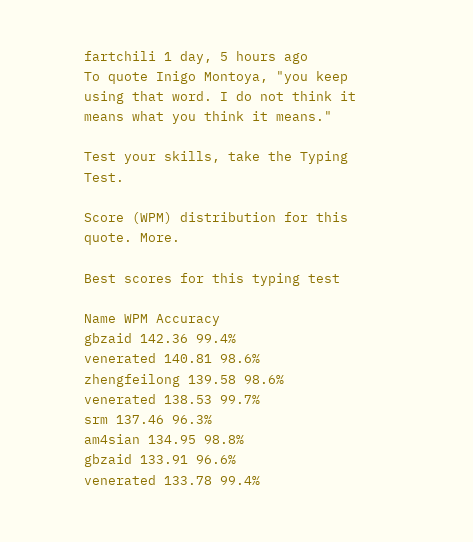fartchili 1 day, 5 hours ago
To quote Inigo Montoya, "you keep using that word. I do not think it means what you think it means."

Test your skills, take the Typing Test.

Score (WPM) distribution for this quote. More.

Best scores for this typing test

Name WPM Accuracy
gbzaid 142.36 99.4%
venerated 140.81 98.6%
zhengfeilong 139.58 98.6%
venerated 138.53 99.7%
srm 137.46 96.3%
am4sian 134.95 98.8%
gbzaid 133.91 96.6%
venerated 133.78 99.4%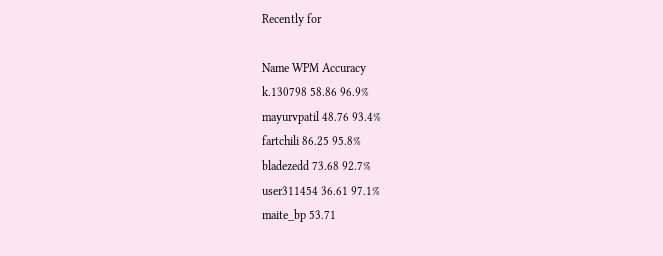Recently for

Name WPM Accuracy
k.130798 58.86 96.9%
mayurvpatil 48.76 93.4%
fartchili 86.25 95.8%
bladezedd 73.68 92.7%
user311454 36.61 97.1%
maite_bp 53.71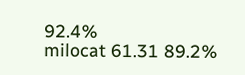92.4%
milocat 61.31 89.2%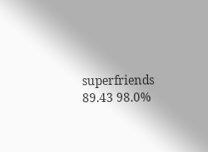superfriends 89.43 98.0%